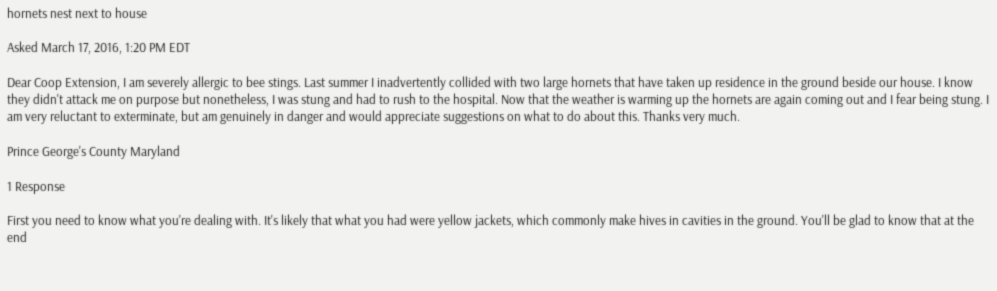hornets nest next to house

Asked March 17, 2016, 1:20 PM EDT

Dear Coop Extension, I am severely allergic to bee stings. Last summer I inadvertently collided with two large hornets that have taken up residence in the ground beside our house. I know they didn't attack me on purpose but nonetheless, I was stung and had to rush to the hospital. Now that the weather is warming up the hornets are again coming out and I fear being stung. I am very reluctant to exterminate, but am genuinely in danger and would appreciate suggestions on what to do about this. Thanks very much.

Prince George's County Maryland

1 Response

First you need to know what you're dealing with. It's likely that what you had were yellow jackets, which commonly make hives in cavities in the ground. You'll be glad to know that at the end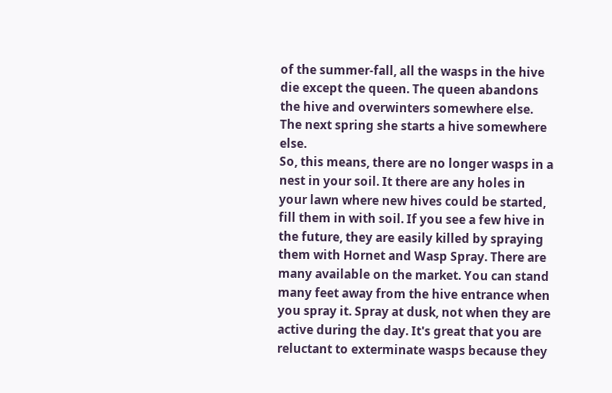of the summer-fall, all the wasps in the hive die except the queen. The queen abandons the hive and overwinters somewhere else. The next spring she starts a hive somewhere else.
So, this means, there are no longer wasps in a nest in your soil. It there are any holes in your lawn where new hives could be started, fill them in with soil. If you see a few hive in the future, they are easily killed by spraying them with Hornet and Wasp Spray. There are many available on the market. You can stand many feet away from the hive entrance when you spray it. Spray at dusk, not when they are active during the day. It's great that you are reluctant to exterminate wasps because they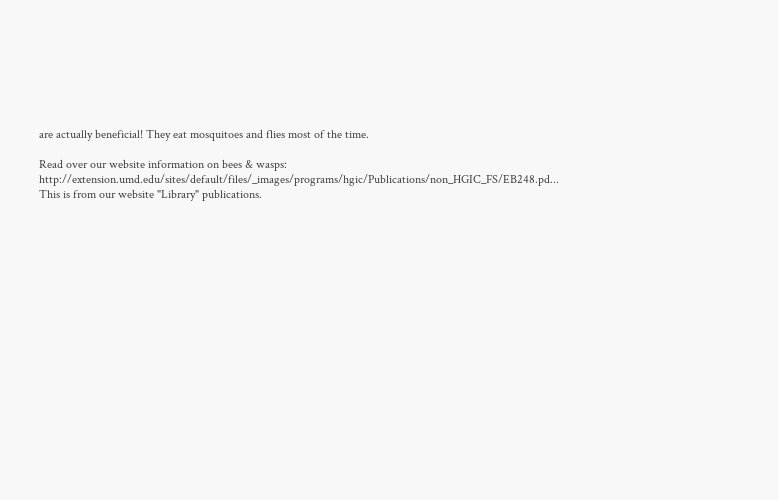are actually beneficial! They eat mosquitoes and flies most of the time.

Read over our website information on bees & wasps: http://extension.umd.edu/sites/default/files/_images/programs/hgic/Publications/non_HGIC_FS/EB248.pd... This is from our website "Library" publications.